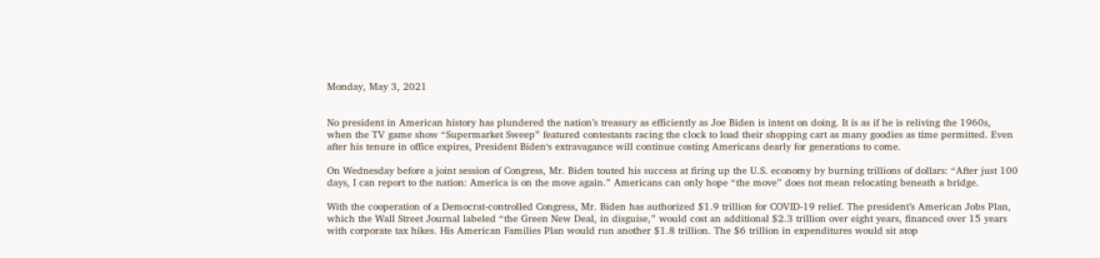Monday, May 3, 2021


No president in American history has plundered the nation’s treasury as efficiently as Joe Biden is intent on doing. It is as if he is reliving the 1960s, when the TV game show “Supermarket Sweep” featured contestants racing the clock to load their shopping cart as many goodies as time permitted. Even after his tenure in office expires, President Biden‘s extravagance will continue costing Americans dearly for generations to come.

On Wednesday before a joint session of Congress, Mr. Biden touted his success at firing up the U.S. economy by burning trillions of dollars: “After just 100 days, I can report to the nation: America is on the move again.” Americans can only hope “the move” does not mean relocating beneath a bridge.

With the cooperation of a Democrat-controlled Congress, Mr. Biden has authorized $1.9 trillion for COVID-19 relief. The president’s American Jobs Plan, which the Wall Street Journal labeled “the Green New Deal, in disguise,” would cost an additional $2.3 trillion over eight years, financed over 15 years with corporate tax hikes. His American Families Plan would run another $1.8 trillion. The $6 trillion in expenditures would sit atop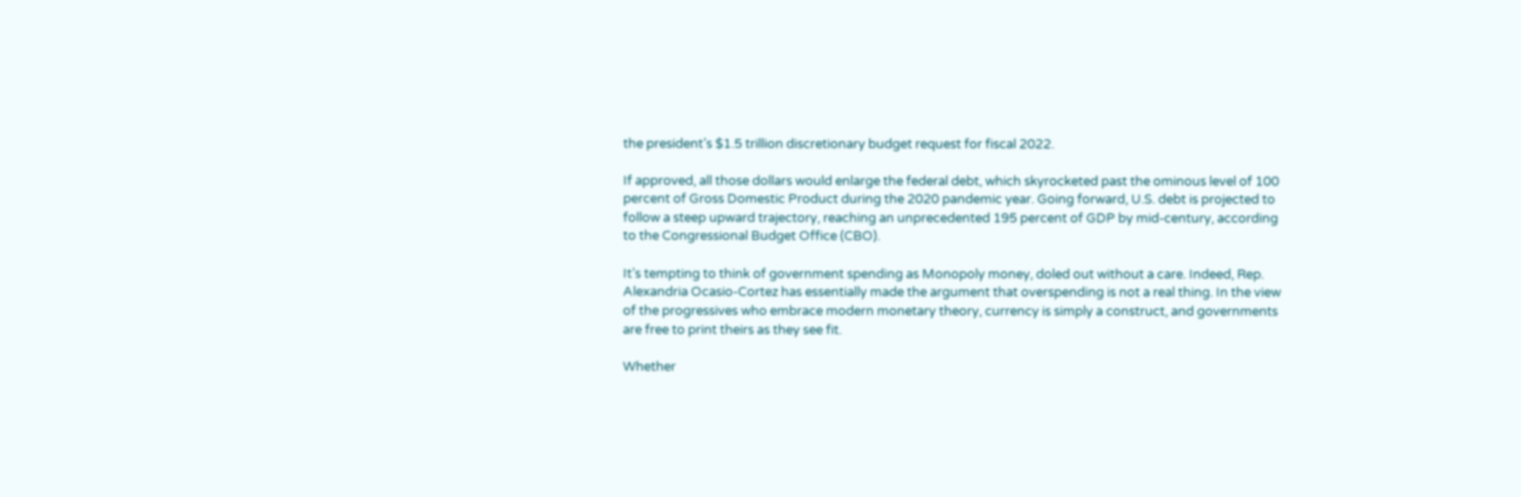the president’s $1.5 trillion discretionary budget request for fiscal 2022.

If approved, all those dollars would enlarge the federal debt, which skyrocketed past the ominous level of 100 percent of Gross Domestic Product during the 2020 pandemic year. Going forward, U.S. debt is projected to follow a steep upward trajectory, reaching an unprecedented 195 percent of GDP by mid-century, according to the Congressional Budget Office (CBO).

It’s tempting to think of government spending as Monopoly money, doled out without a care. Indeed, Rep. Alexandria Ocasio-Cortez has essentially made the argument that overspending is not a real thing. In the view of the progressives who embrace modern monetary theory, currency is simply a construct, and governments are free to print theirs as they see fit.

Whether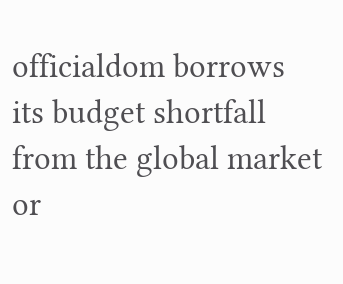officialdom borrows its budget shortfall from the global market or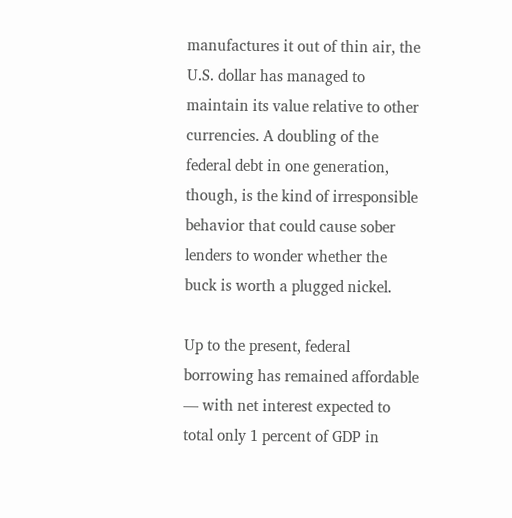manufactures it out of thin air, the U.S. dollar has managed to maintain its value relative to other currencies. A doubling of the federal debt in one generation, though, is the kind of irresponsible behavior that could cause sober lenders to wonder whether the buck is worth a plugged nickel.

Up to the present, federal borrowing has remained affordable — with net interest expected to total only 1 percent of GDP in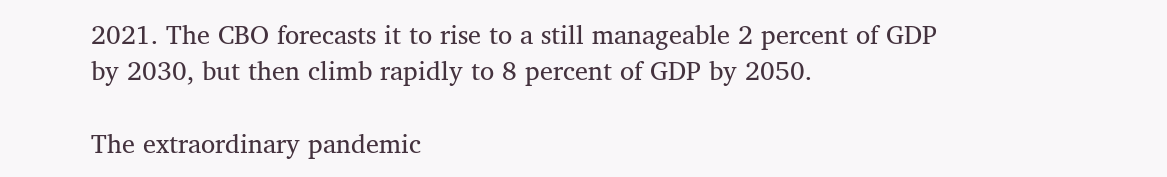2021. The CBO forecasts it to rise to a still manageable 2 percent of GDP by 2030, but then climb rapidly to 8 percent of GDP by 2050.

The extraordinary pandemic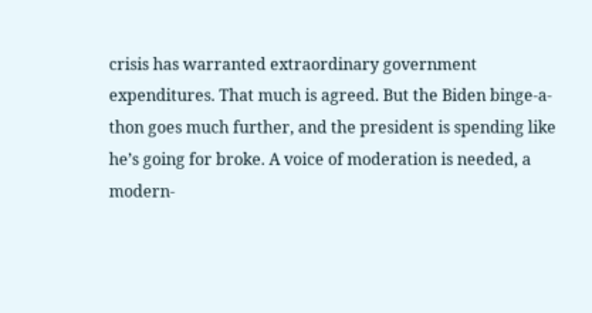crisis has warranted extraordinary government expenditures. That much is agreed. But the Biden binge-a-thon goes much further, and the president is spending like he’s going for broke. A voice of moderation is needed, a modern-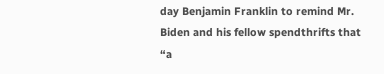day Benjamin Franklin to remind Mr. Biden and his fellow spendthrifts that “a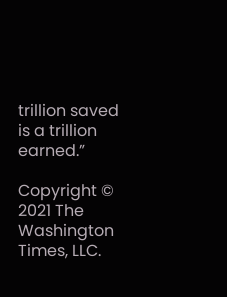trillion saved is a trillion earned.”

Copyright © 2021 The Washington Times, LLC.